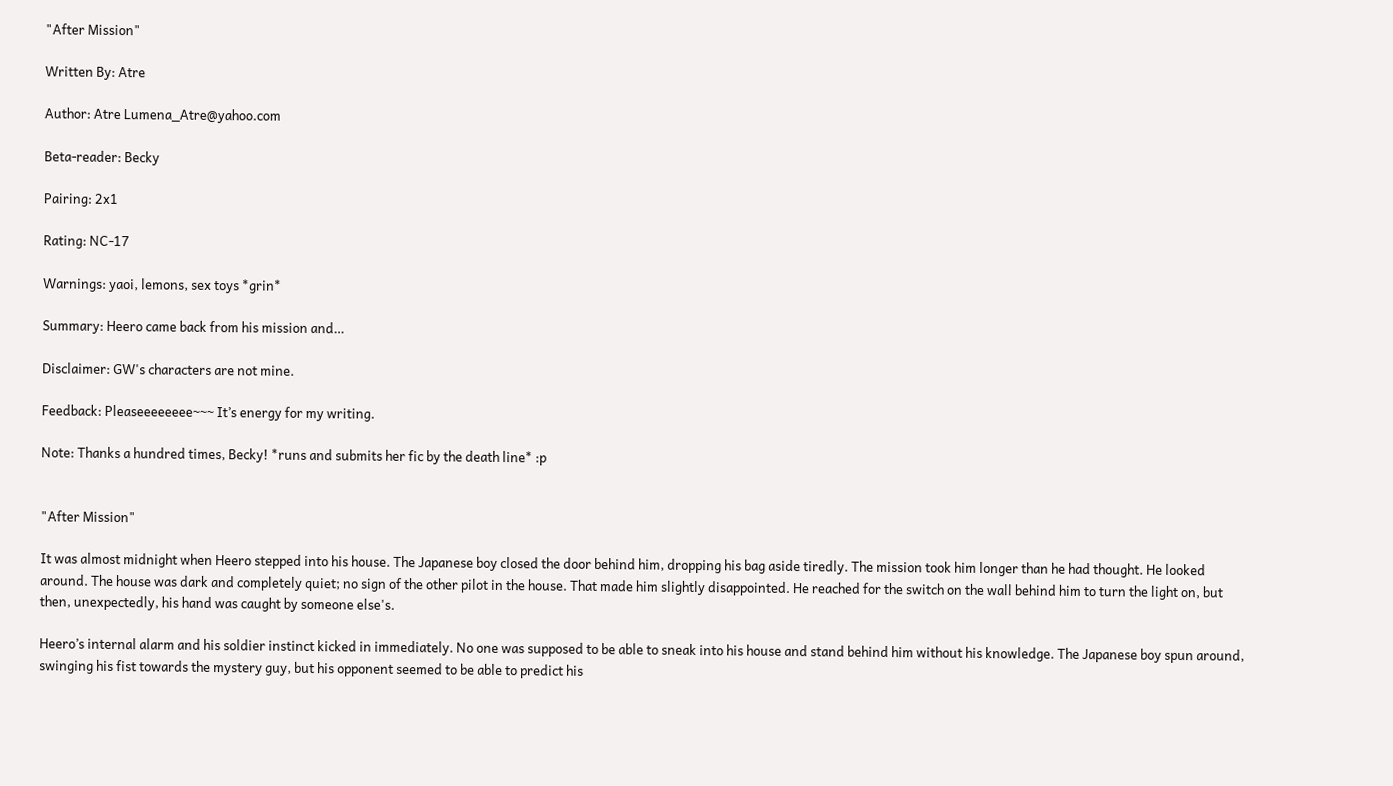"After Mission"

Written By: Atre

Author: Atre Lumena_Atre@yahoo.com

Beta-reader: Becky

Pairing: 2x1

Rating: NC-17

Warnings: yaoi, lemons, sex toys *grin*

Summary: Heero came back from his mission and…

Disclaimer: GW's characters are not mine.

Feedback: Pleaseeeeeeee~~~ It’s energy for my writing.

Note: Thanks a hundred times, Becky! *runs and submits her fic by the death line* :p


"After Mission"

It was almost midnight when Heero stepped into his house. The Japanese boy closed the door behind him, dropping his bag aside tiredly. The mission took him longer than he had thought. He looked around. The house was dark and completely quiet; no sign of the other pilot in the house. That made him slightly disappointed. He reached for the switch on the wall behind him to turn the light on, but then, unexpectedly, his hand was caught by someone else's.

Heero’s internal alarm and his soldier instinct kicked in immediately. No one was supposed to be able to sneak into his house and stand behind him without his knowledge. The Japanese boy spun around, swinging his fist towards the mystery guy, but his opponent seemed to be able to predict his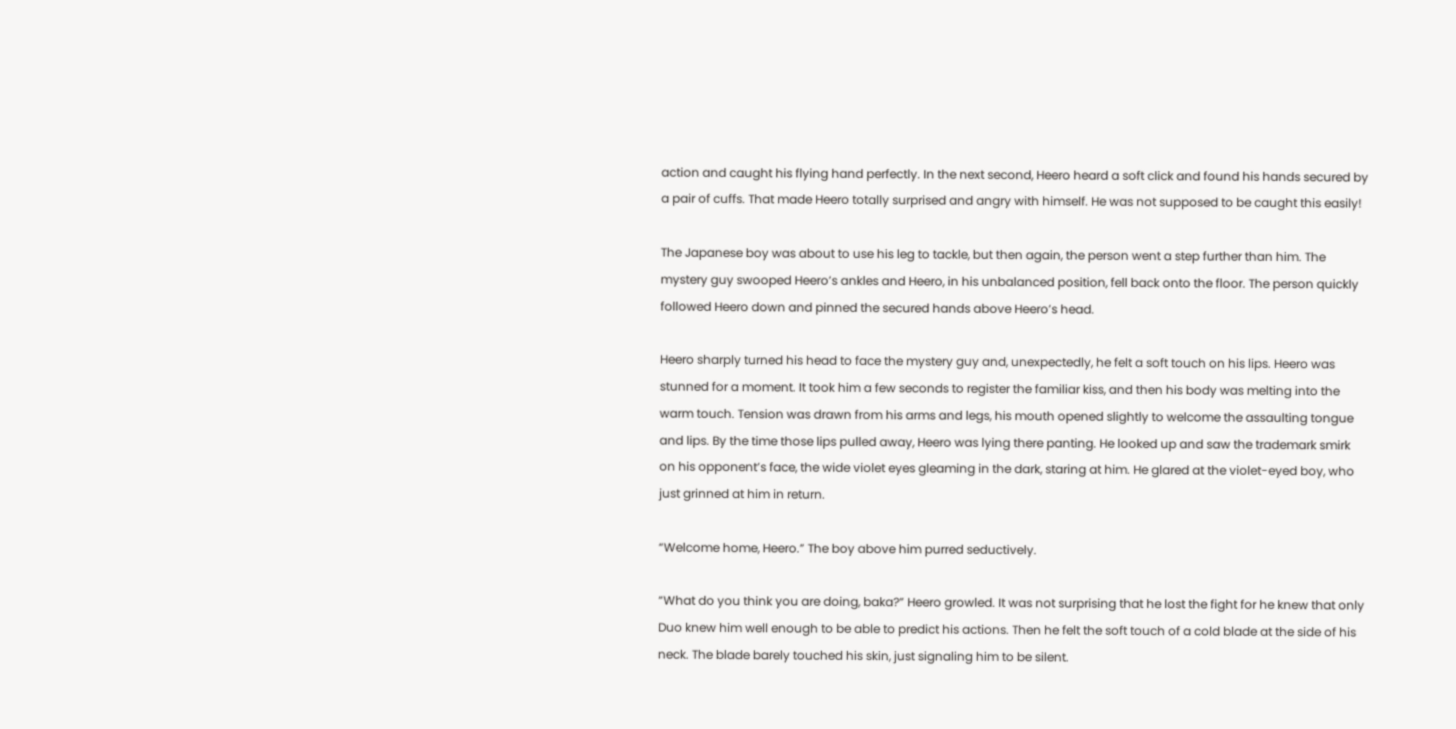action and caught his flying hand perfectly. In the next second, Heero heard a soft click and found his hands secured by a pair of cuffs. That made Heero totally surprised and angry with himself. He was not supposed to be caught this easily!

The Japanese boy was about to use his leg to tackle, but then again, the person went a step further than him. The mystery guy swooped Heero’s ankles and Heero, in his unbalanced position, fell back onto the floor. The person quickly followed Heero down and pinned the secured hands above Heero’s head.

Heero sharply turned his head to face the mystery guy and, unexpectedly, he felt a soft touch on his lips. Heero was stunned for a moment. It took him a few seconds to register the familiar kiss, and then his body was melting into the warm touch. Tension was drawn from his arms and legs, his mouth opened slightly to welcome the assaulting tongue and lips. By the time those lips pulled away, Heero was lying there panting. He looked up and saw the trademark smirk on his opponent’s face, the wide violet eyes gleaming in the dark, staring at him. He glared at the violet-eyed boy, who just grinned at him in return.

“Welcome home, Heero.” The boy above him purred seductively.

“What do you think you are doing, baka?” Heero growled. It was not surprising that he lost the fight for he knew that only Duo knew him well enough to be able to predict his actions. Then he felt the soft touch of a cold blade at the side of his neck. The blade barely touched his skin, just signaling him to be silent.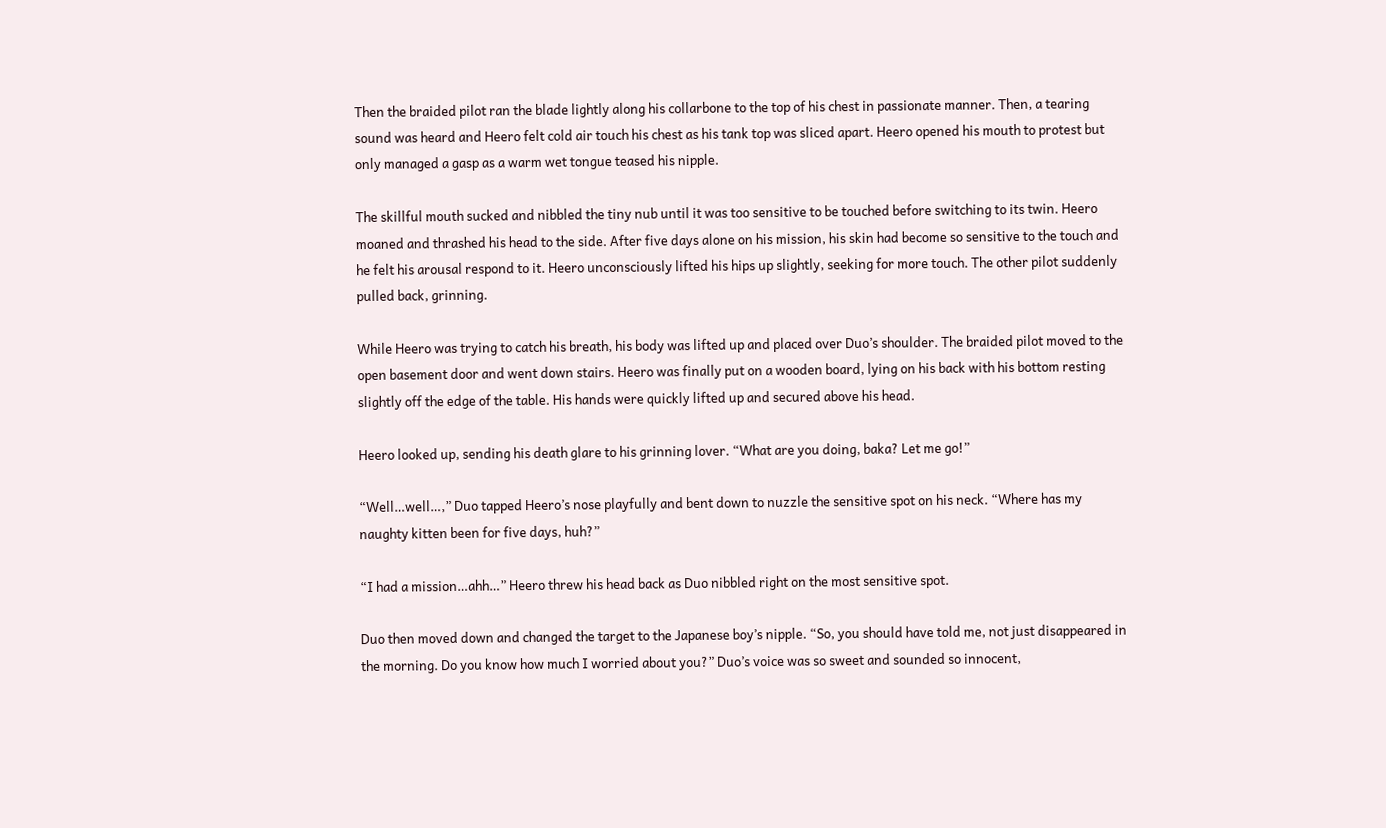Then the braided pilot ran the blade lightly along his collarbone to the top of his chest in passionate manner. Then, a tearing sound was heard and Heero felt cold air touch his chest as his tank top was sliced apart. Heero opened his mouth to protest but only managed a gasp as a warm wet tongue teased his nipple.

The skillful mouth sucked and nibbled the tiny nub until it was too sensitive to be touched before switching to its twin. Heero moaned and thrashed his head to the side. After five days alone on his mission, his skin had become so sensitive to the touch and he felt his arousal respond to it. Heero unconsciously lifted his hips up slightly, seeking for more touch. The other pilot suddenly pulled back, grinning.

While Heero was trying to catch his breath, his body was lifted up and placed over Duo’s shoulder. The braided pilot moved to the open basement door and went down stairs. Heero was finally put on a wooden board, lying on his back with his bottom resting slightly off the edge of the table. His hands were quickly lifted up and secured above his head.

Heero looked up, sending his death glare to his grinning lover. “What are you doing, baka? Let me go!”

“Well…well…,” Duo tapped Heero’s nose playfully and bent down to nuzzle the sensitive spot on his neck. “Where has my naughty kitten been for five days, huh?”

“I had a mission…ahh…” Heero threw his head back as Duo nibbled right on the most sensitive spot.

Duo then moved down and changed the target to the Japanese boy’s nipple. “So, you should have told me, not just disappeared in the morning. Do you know how much I worried about you?” Duo’s voice was so sweet and sounded so innocent,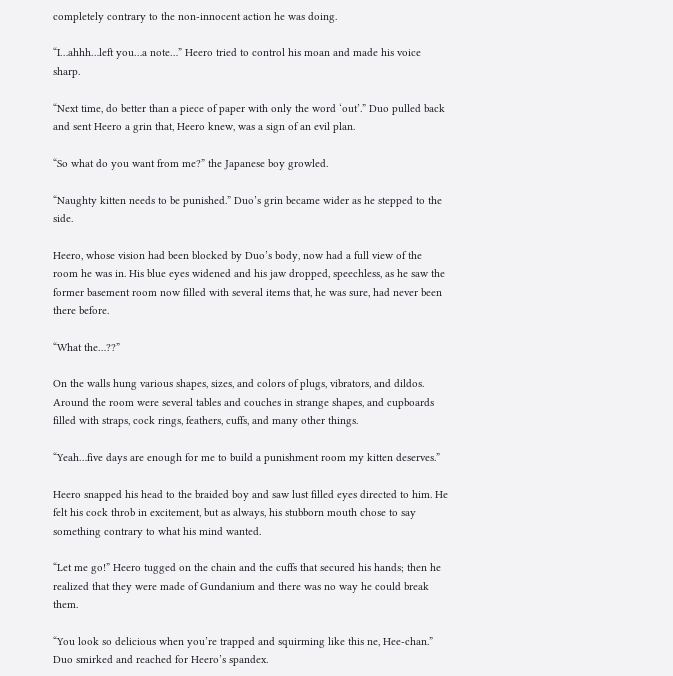completely contrary to the non-innocent action he was doing.

“I…ahhh…left you…a note…” Heero tried to control his moan and made his voice sharp.

“Next time, do better than a piece of paper with only the word ‘out’.” Duo pulled back and sent Heero a grin that, Heero knew, was a sign of an evil plan.

“So what do you want from me?” the Japanese boy growled.

“Naughty kitten needs to be punished.” Duo’s grin became wider as he stepped to the side.

Heero, whose vision had been blocked by Duo’s body, now had a full view of the room he was in. His blue eyes widened and his jaw dropped, speechless, as he saw the former basement room now filled with several items that, he was sure, had never been there before.

“What the…??”

On the walls hung various shapes, sizes, and colors of plugs, vibrators, and dildos. Around the room were several tables and couches in strange shapes, and cupboards filled with straps, cock rings, feathers, cuffs, and many other things.

“Yeah…five days are enough for me to build a punishment room my kitten deserves.”

Heero snapped his head to the braided boy and saw lust filled eyes directed to him. He felt his cock throb in excitement, but as always, his stubborn mouth chose to say something contrary to what his mind wanted.

“Let me go!” Heero tugged on the chain and the cuffs that secured his hands; then he realized that they were made of Gundanium and there was no way he could break them.

“You look so delicious when you’re trapped and squirming like this ne, Hee-chan.” Duo smirked and reached for Heero’s spandex.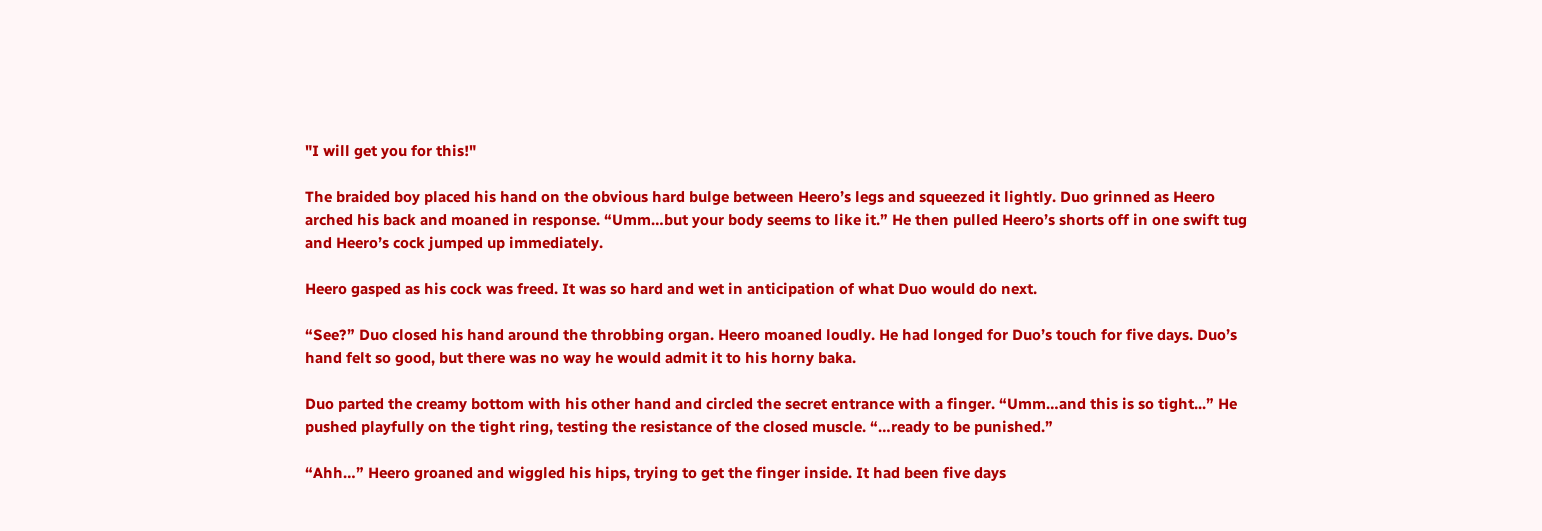"I will get you for this!"

The braided boy placed his hand on the obvious hard bulge between Heero’s legs and squeezed it lightly. Duo grinned as Heero arched his back and moaned in response. “Umm…but your body seems to like it.” He then pulled Heero’s shorts off in one swift tug and Heero’s cock jumped up immediately.

Heero gasped as his cock was freed. It was so hard and wet in anticipation of what Duo would do next.

“See?” Duo closed his hand around the throbbing organ. Heero moaned loudly. He had longed for Duo’s touch for five days. Duo’s hand felt so good, but there was no way he would admit it to his horny baka.

Duo parted the creamy bottom with his other hand and circled the secret entrance with a finger. “Umm…and this is so tight...” He pushed playfully on the tight ring, testing the resistance of the closed muscle. “…ready to be punished.”

“Ahh…” Heero groaned and wiggled his hips, trying to get the finger inside. It had been five days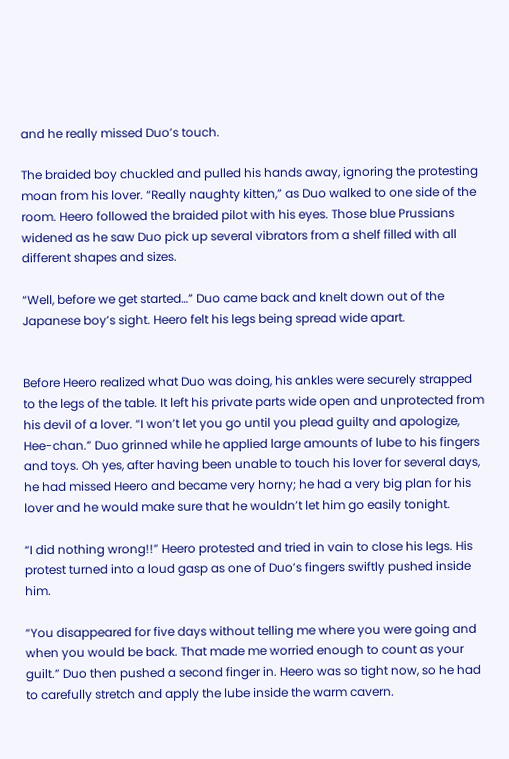and he really missed Duo’s touch.

The braided boy chuckled and pulled his hands away, ignoring the protesting moan from his lover. “Really naughty kitten,” as Duo walked to one side of the room. Heero followed the braided pilot with his eyes. Those blue Prussians widened as he saw Duo pick up several vibrators from a shelf filled with all different shapes and sizes.

“Well, before we get started…” Duo came back and knelt down out of the Japanese boy’s sight. Heero felt his legs being spread wide apart.


Before Heero realized what Duo was doing, his ankles were securely strapped to the legs of the table. It left his private parts wide open and unprotected from his devil of a lover. “I won’t let you go until you plead guilty and apologize, Hee-chan.” Duo grinned while he applied large amounts of lube to his fingers and toys. Oh yes, after having been unable to touch his lover for several days, he had missed Heero and became very horny; he had a very big plan for his lover and he would make sure that he wouldn’t let him go easily tonight.

“I did nothing wrong!!” Heero protested and tried in vain to close his legs. His protest turned into a loud gasp as one of Duo’s fingers swiftly pushed inside him.

“You disappeared for five days without telling me where you were going and when you would be back. That made me worried enough to count as your guilt.” Duo then pushed a second finger in. Heero was so tight now, so he had to carefully stretch and apply the lube inside the warm cavern.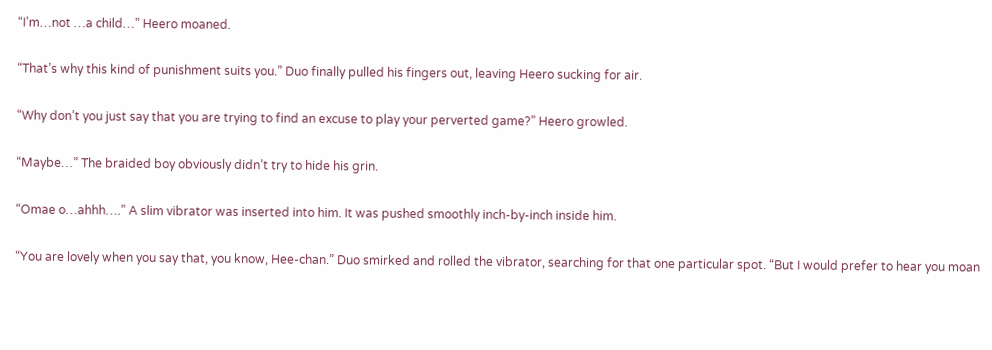“I’m…not …a child…” Heero moaned.

“That’s why this kind of punishment suits you.” Duo finally pulled his fingers out, leaving Heero sucking for air.

“Why don’t you just say that you are trying to find an excuse to play your perverted game?” Heero growled.

“Maybe…” The braided boy obviously didn’t try to hide his grin.

“Omae o…ahhh….” A slim vibrator was inserted into him. It was pushed smoothly inch-by-inch inside him.

“You are lovely when you say that, you know, Hee-chan.” Duo smirked and rolled the vibrator, searching for that one particular spot. “But I would prefer to hear you moan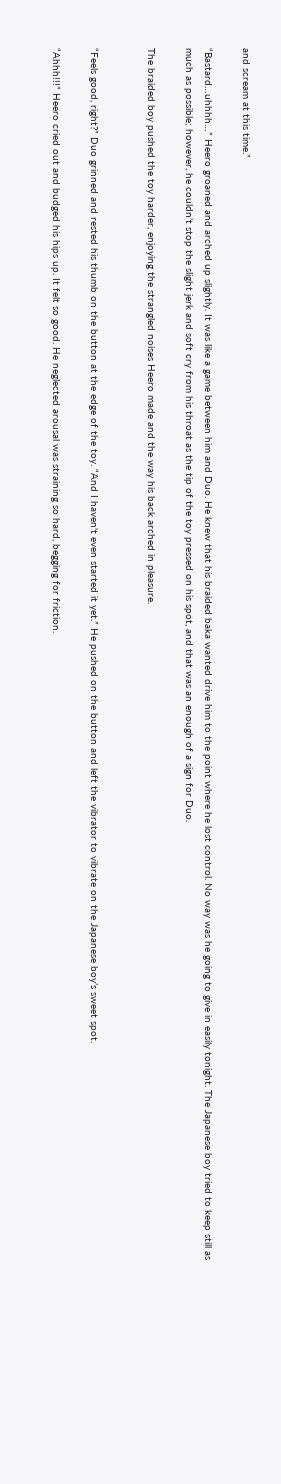and scream at this time.”

“Bastard…uhhhh…” Heero groaned and arched up slightly. It was like a game between him and Duo. He knew that his braided baka wanted drive him to the point where he lost control. No way was he going to give in easily tonight. The Japanese boy tried to keep still as much as possible; however, he couldn’t stop the slight jerk and soft cry from his throat as the tip of the toy pressed on his spot, and that was an enough of a sign for Duo.

The braided boy pushed the toy harder, enjoying the strangled noises Heero made and the way his back arched in pleasure.


“Feels good, right?” Duo grinned and rested his thumb on the button at the edge of the toy. “And I haven't even started it yet.” He pushed on the button and left the vibrator to vibrate on the Japanese boy’s sweet spot.

“Ahhh!!!” Heero cried out and budged his hips up. It felt so good. He neglected arousal was straining so hard, begging for friction.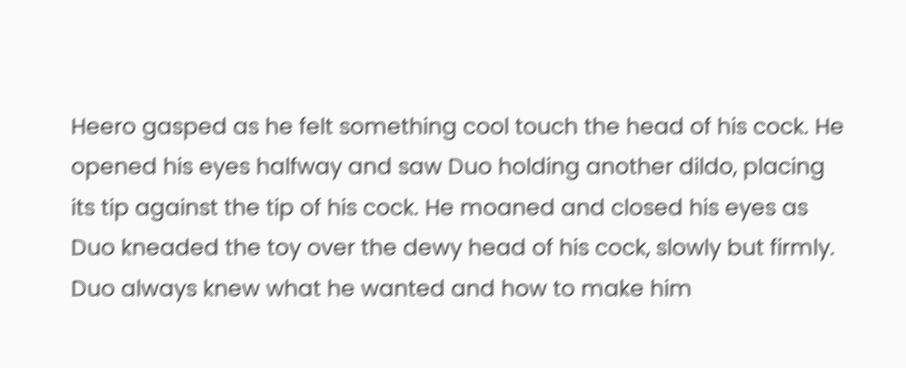Heero gasped as he felt something cool touch the head of his cock. He opened his eyes halfway and saw Duo holding another dildo, placing its tip against the tip of his cock. He moaned and closed his eyes as Duo kneaded the toy over the dewy head of his cock, slowly but firmly. Duo always knew what he wanted and how to make him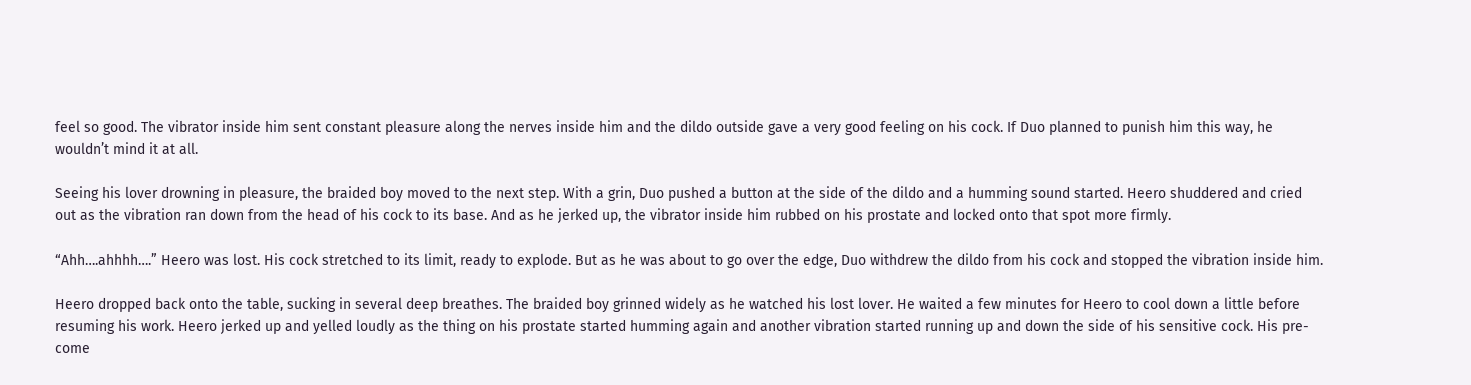feel so good. The vibrator inside him sent constant pleasure along the nerves inside him and the dildo outside gave a very good feeling on his cock. If Duo planned to punish him this way, he wouldn’t mind it at all.

Seeing his lover drowning in pleasure, the braided boy moved to the next step. With a grin, Duo pushed a button at the side of the dildo and a humming sound started. Heero shuddered and cried out as the vibration ran down from the head of his cock to its base. And as he jerked up, the vibrator inside him rubbed on his prostate and locked onto that spot more firmly.

“Ahh….ahhhh….” Heero was lost. His cock stretched to its limit, ready to explode. But as he was about to go over the edge, Duo withdrew the dildo from his cock and stopped the vibration inside him.

Heero dropped back onto the table, sucking in several deep breathes. The braided boy grinned widely as he watched his lost lover. He waited a few minutes for Heero to cool down a little before resuming his work. Heero jerked up and yelled loudly as the thing on his prostate started humming again and another vibration started running up and down the side of his sensitive cock. His pre-come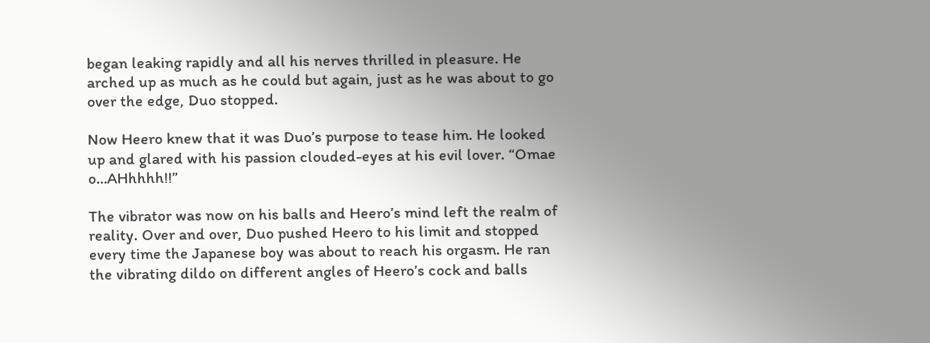began leaking rapidly and all his nerves thrilled in pleasure. He arched up as much as he could but again, just as he was about to go over the edge, Duo stopped.

Now Heero knew that it was Duo’s purpose to tease him. He looked up and glared with his passion clouded-eyes at his evil lover. “Omae o…AHhhhh!!”

The vibrator was now on his balls and Heero’s mind left the realm of reality. Over and over, Duo pushed Heero to his limit and stopped every time the Japanese boy was about to reach his orgasm. He ran the vibrating dildo on different angles of Heero’s cock and balls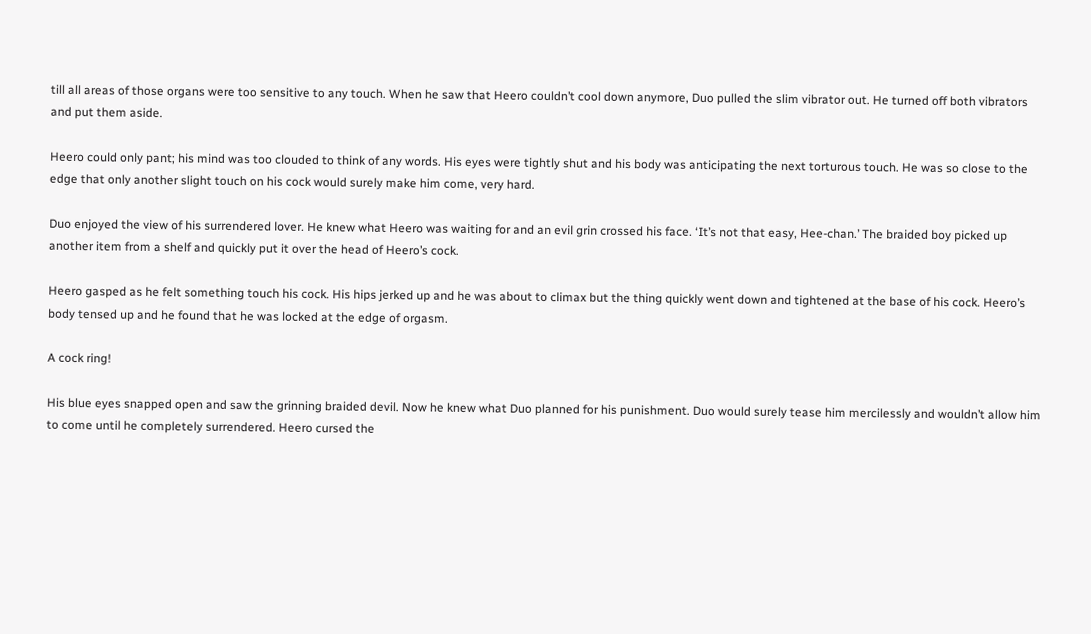till all areas of those organs were too sensitive to any touch. When he saw that Heero couldn’t cool down anymore, Duo pulled the slim vibrator out. He turned off both vibrators and put them aside.

Heero could only pant; his mind was too clouded to think of any words. His eyes were tightly shut and his body was anticipating the next torturous touch. He was so close to the edge that only another slight touch on his cock would surely make him come, very hard.

Duo enjoyed the view of his surrendered lover. He knew what Heero was waiting for and an evil grin crossed his face. ‘It’s not that easy, Hee-chan.’ The braided boy picked up another item from a shelf and quickly put it over the head of Heero’s cock.

Heero gasped as he felt something touch his cock. His hips jerked up and he was about to climax but the thing quickly went down and tightened at the base of his cock. Heero’s body tensed up and he found that he was locked at the edge of orgasm.

A cock ring!

His blue eyes snapped open and saw the grinning braided devil. Now he knew what Duo planned for his punishment. Duo would surely tease him mercilessly and wouldn’t allow him to come until he completely surrendered. Heero cursed the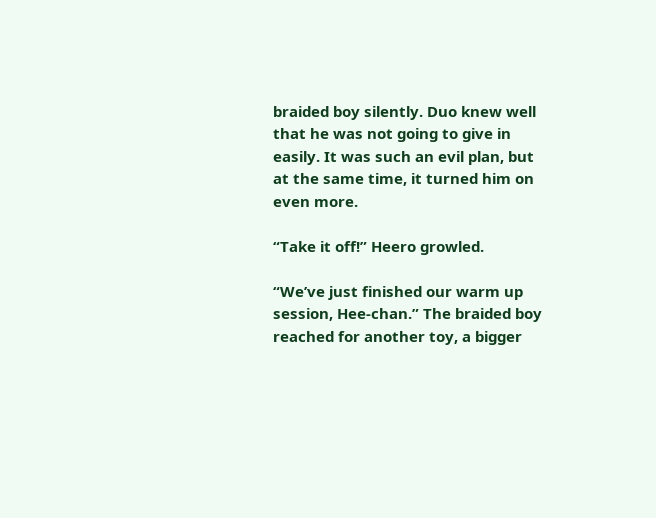braided boy silently. Duo knew well that he was not going to give in easily. It was such an evil plan, but at the same time, it turned him on even more.

“Take it off!” Heero growled.

“We’ve just finished our warm up session, Hee-chan.” The braided boy reached for another toy, a bigger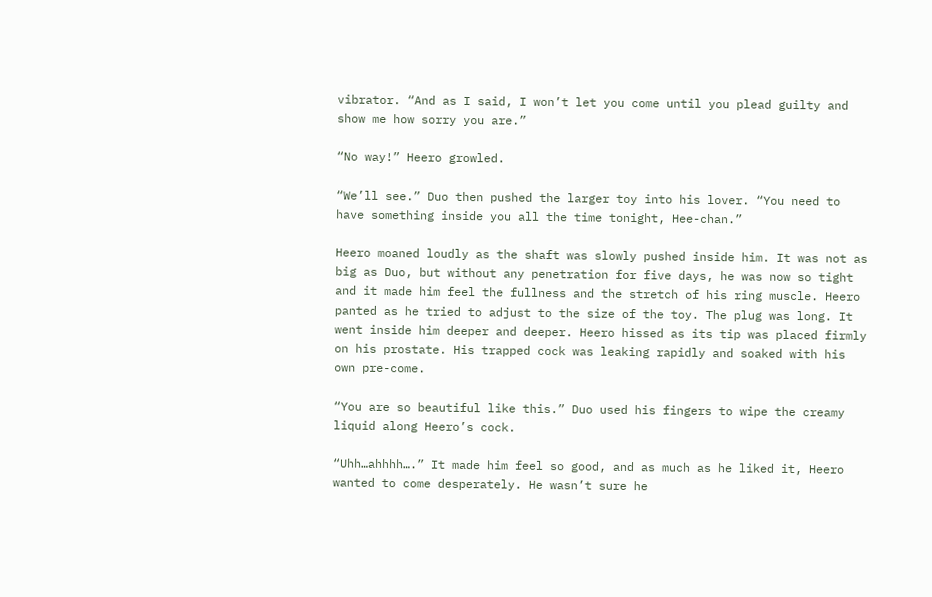vibrator. “And as I said, I won’t let you come until you plead guilty and show me how sorry you are.”

“No way!” Heero growled.

“We’ll see.” Duo then pushed the larger toy into his lover. “You need to have something inside you all the time tonight, Hee-chan.”

Heero moaned loudly as the shaft was slowly pushed inside him. It was not as big as Duo, but without any penetration for five days, he was now so tight and it made him feel the fullness and the stretch of his ring muscle. Heero panted as he tried to adjust to the size of the toy. The plug was long. It went inside him deeper and deeper. Heero hissed as its tip was placed firmly on his prostate. His trapped cock was leaking rapidly and soaked with his own pre-come.

“You are so beautiful like this.” Duo used his fingers to wipe the creamy liquid along Heero’s cock.

“Uhh…ahhhh….” It made him feel so good, and as much as he liked it, Heero wanted to come desperately. He wasn’t sure he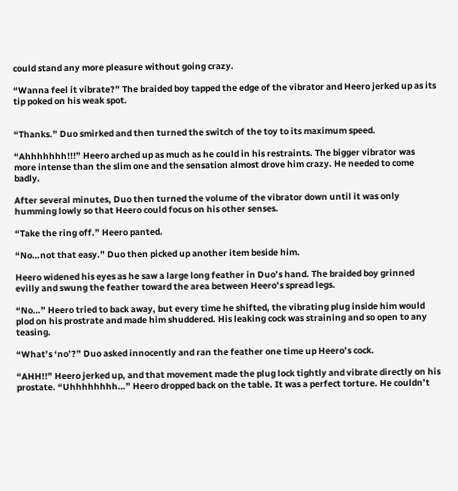could stand any more pleasure without going crazy.

“Wanna feel it vibrate?” The braided boy tapped the edge of the vibrator and Heero jerked up as its tip poked on his weak spot.


“Thanks.” Duo smirked and then turned the switch of the toy to its maximum speed.

“Ahhhhhhh!!!” Heero arched up as much as he could in his restraints. The bigger vibrator was more intense than the slim one and the sensation almost drove him crazy. He needed to come badly.

After several minutes, Duo then turned the volume of the vibrator down until it was only humming lowly so that Heero could focus on his other senses.

“Take the ring off.” Heero panted.

“No…not that easy.” Duo then picked up another item beside him.

Heero widened his eyes as he saw a large long feather in Duo’s hand. The braided boy grinned evilly and swung the feather toward the area between Heero’s spread legs.

“No…” Heero tried to back away, but every time he shifted, the vibrating plug inside him would plod on his prostrate and made him shuddered. His leaking cock was straining and so open to any teasing.

“What’s ‘no’?” Duo asked innocently and ran the feather one time up Heero’s cock.

“AHH!!” Heero jerked up, and that movement made the plug lock tightly and vibrate directly on his prostate. “Uhhhhhhhh…” Heero dropped back on the table. It was a perfect torture. He couldn’t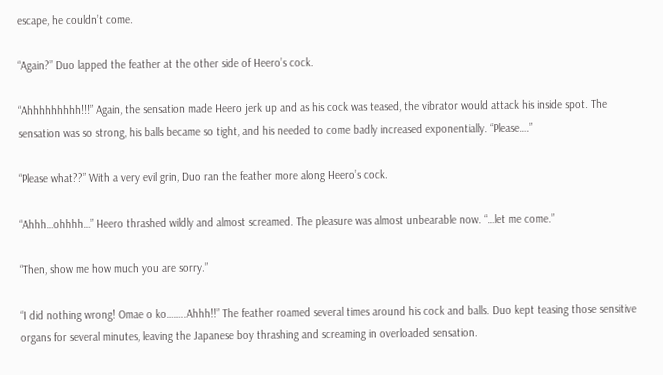escape, he couldn’t come.

“Again?” Duo lapped the feather at the other side of Heero’s cock.

“Ahhhhhhhhh!!!” Again, the sensation made Heero jerk up and as his cock was teased, the vibrator would attack his inside spot. The sensation was so strong, his balls became so tight, and his needed to come badly increased exponentially. “Please….”

“Please what??” With a very evil grin, Duo ran the feather more along Heero’s cock.

“Ahhh…ohhhh…” Heero thrashed wildly and almost screamed. The pleasure was almost unbearable now. “…let me come.”

“Then, show me how much you are sorry.”

“I did nothing wrong! Omae o ko……..Ahhh!!” The feather roamed several times around his cock and balls. Duo kept teasing those sensitive organs for several minutes, leaving the Japanese boy thrashing and screaming in overloaded sensation.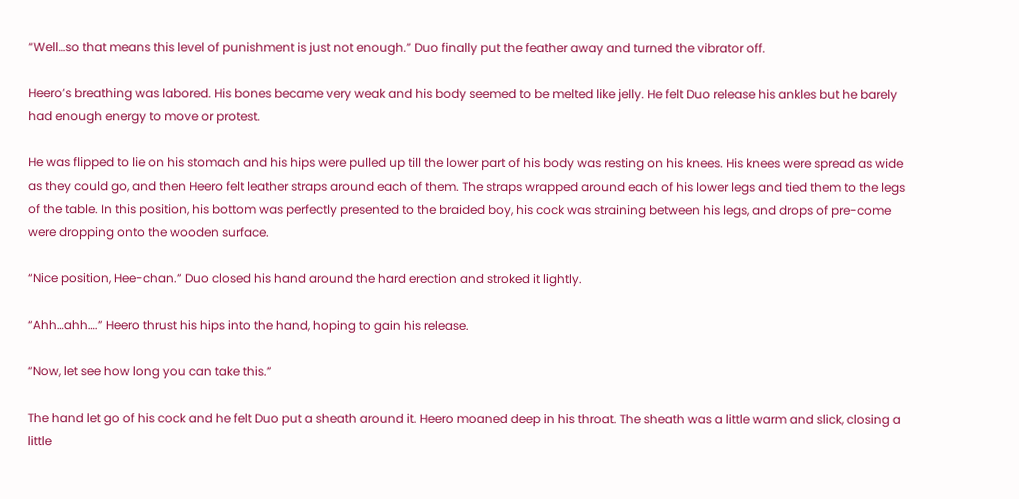“Well…so that means this level of punishment is just not enough.” Duo finally put the feather away and turned the vibrator off.

Heero’s breathing was labored. His bones became very weak and his body seemed to be melted like jelly. He felt Duo release his ankles but he barely had enough energy to move or protest.

He was flipped to lie on his stomach and his hips were pulled up till the lower part of his body was resting on his knees. His knees were spread as wide as they could go, and then Heero felt leather straps around each of them. The straps wrapped around each of his lower legs and tied them to the legs of the table. In this position, his bottom was perfectly presented to the braided boy, his cock was straining between his legs, and drops of pre-come were dropping onto the wooden surface.

“Nice position, Hee-chan.” Duo closed his hand around the hard erection and stroked it lightly.

“Ahh…ahh….” Heero thrust his hips into the hand, hoping to gain his release.

“Now, let see how long you can take this.”

The hand let go of his cock and he felt Duo put a sheath around it. Heero moaned deep in his throat. The sheath was a little warm and slick, closing a little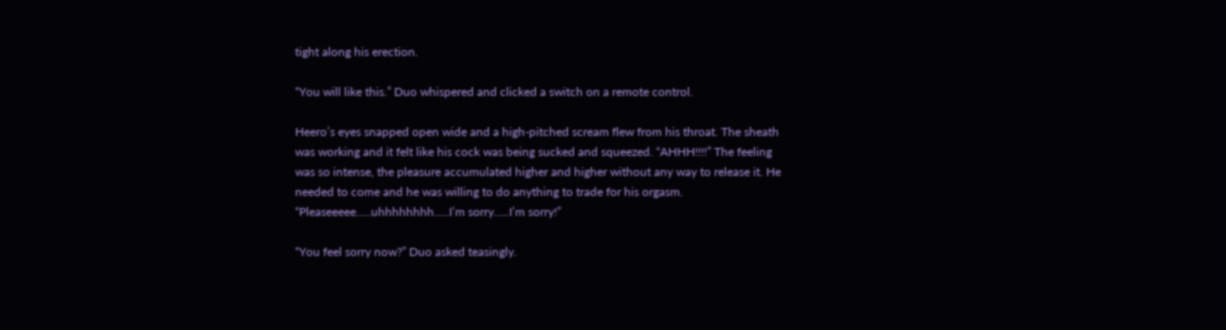tight along his erection.

“You will like this.” Duo whispered and clicked a switch on a remote control.

Heero’s eyes snapped open wide and a high-pitched scream flew from his throat. The sheath was working and it felt like his cock was being sucked and squeezed. “AHHH!!!!” The feeling was so intense, the pleasure accumulated higher and higher without any way to release it. He needed to come and he was willing to do anything to trade for his orgasm. “Pleaseeeee…..uhhhhhhhh…..I’m sorry…..I’m sorry!”

“You feel sorry now?” Duo asked teasingly.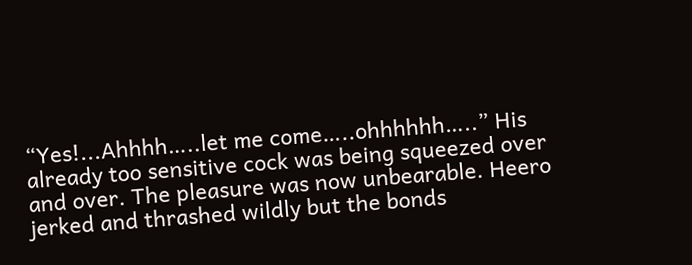“Yes!...Ahhhh…..let me come…..ohhhhhh…..” His already too sensitive cock was being squeezed over and over. The pleasure was now unbearable. Heero jerked and thrashed wildly but the bonds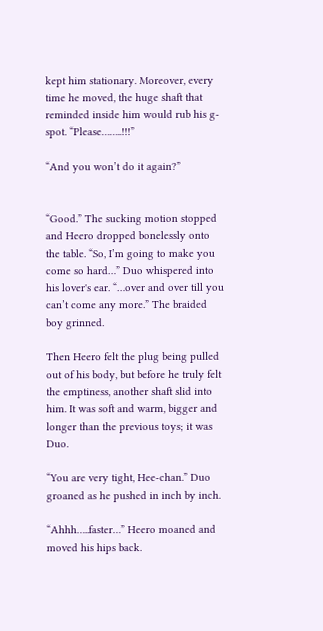kept him stationary. Moreover, every time he moved, the huge shaft that reminded inside him would rub his g-spot. “Please……..!!!”

“And you won’t do it again?”


“Good.” The sucking motion stopped and Heero dropped bonelessly onto the table. “So, I’m going to make you come so hard…” Duo whispered into his lover's ear. “…over and over till you can’t come any more.” The braided boy grinned.

Then Heero felt the plug being pulled out of his body, but before he truly felt the emptiness, another shaft slid into him. It was soft and warm, bigger and longer than the previous toys; it was Duo.

“You are very tight, Hee-chan.” Duo groaned as he pushed in inch by inch.

“Ahhh…..faster…” Heero moaned and moved his hips back.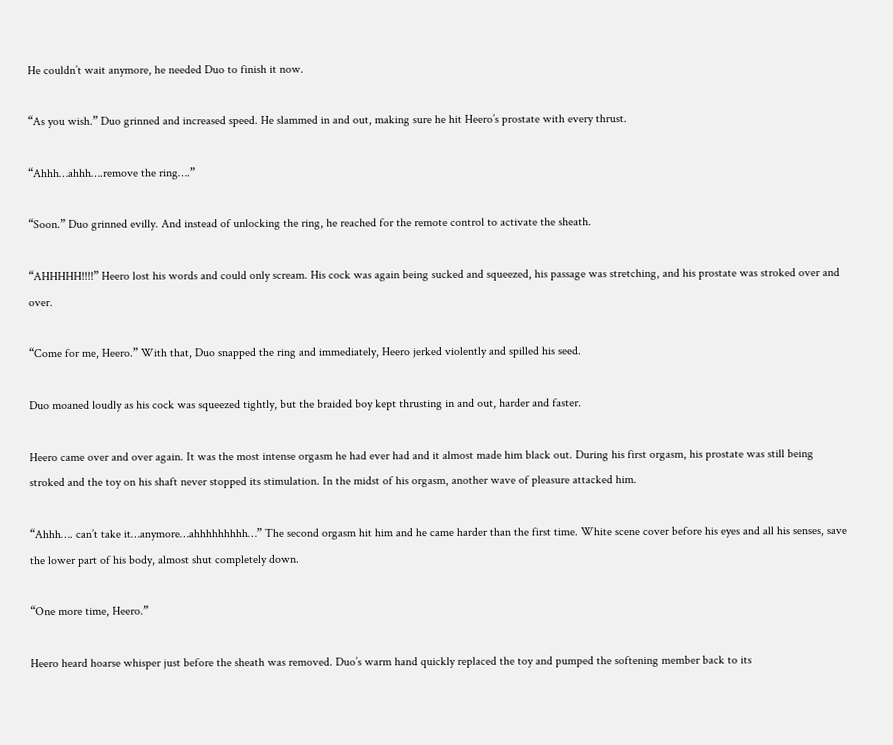He couldn’t wait anymore, he needed Duo to finish it now.

“As you wish.” Duo grinned and increased speed. He slammed in and out, making sure he hit Heero’s prostate with every thrust.

“Ahhh…ahhh….remove the ring….”

“Soon.” Duo grinned evilly. And instead of unlocking the ring, he reached for the remote control to activate the sheath.

“AHHHHH!!!!” Heero lost his words and could only scream. His cock was again being sucked and squeezed, his passage was stretching, and his prostate was stroked over and over.

“Come for me, Heero.” With that, Duo snapped the ring and immediately, Heero jerked violently and spilled his seed.

Duo moaned loudly as his cock was squeezed tightly, but the braided boy kept thrusting in and out, harder and faster.

Heero came over and over again. It was the most intense orgasm he had ever had and it almost made him black out. During his first orgasm, his prostate was still being stroked and the toy on his shaft never stopped its stimulation. In the midst of his orgasm, another wave of pleasure attacked him.

“Ahhh…. can’t take it…anymore…ahhhhhhhhh…” The second orgasm hit him and he came harder than the first time. White scene cover before his eyes and all his senses, save the lower part of his body, almost shut completely down.

“One more time, Heero.”

Heero heard hoarse whisper just before the sheath was removed. Duo’s warm hand quickly replaced the toy and pumped the softening member back to its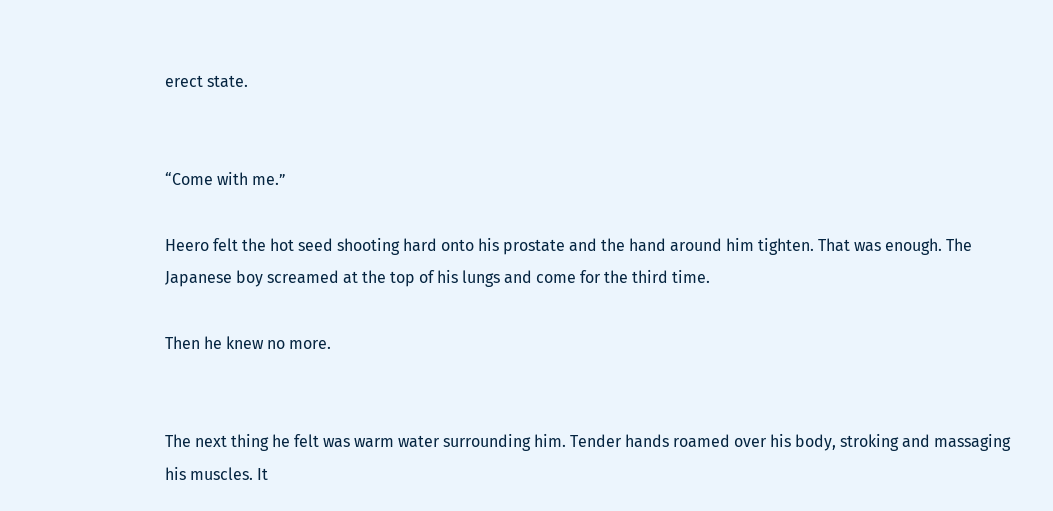erect state.


“Come with me.”

Heero felt the hot seed shooting hard onto his prostate and the hand around him tighten. That was enough. The Japanese boy screamed at the top of his lungs and come for the third time.

Then he knew no more.


The next thing he felt was warm water surrounding him. Tender hands roamed over his body, stroking and massaging his muscles. It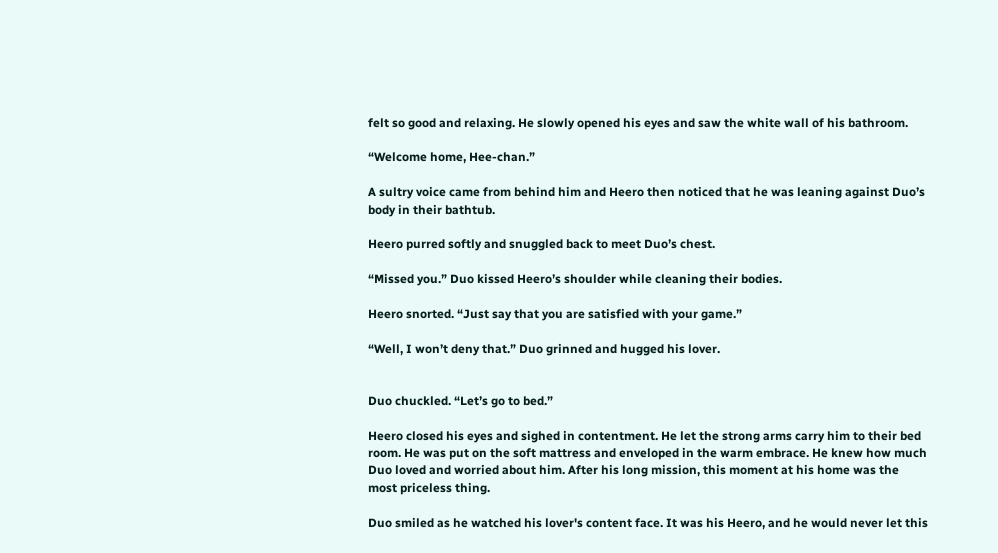felt so good and relaxing. He slowly opened his eyes and saw the white wall of his bathroom.

“Welcome home, Hee-chan.”

A sultry voice came from behind him and Heero then noticed that he was leaning against Duo’s body in their bathtub.

Heero purred softly and snuggled back to meet Duo’s chest.

“Missed you.” Duo kissed Heero’s shoulder while cleaning their bodies.

Heero snorted. “Just say that you are satisfied with your game.”

“Well, I won’t deny that.” Duo grinned and hugged his lover.


Duo chuckled. “Let’s go to bed.”

Heero closed his eyes and sighed in contentment. He let the strong arms carry him to their bed room. He was put on the soft mattress and enveloped in the warm embrace. He knew how much Duo loved and worried about him. After his long mission, this moment at his home was the most priceless thing.

Duo smiled as he watched his lover's content face. It was his Heero, and he would never let this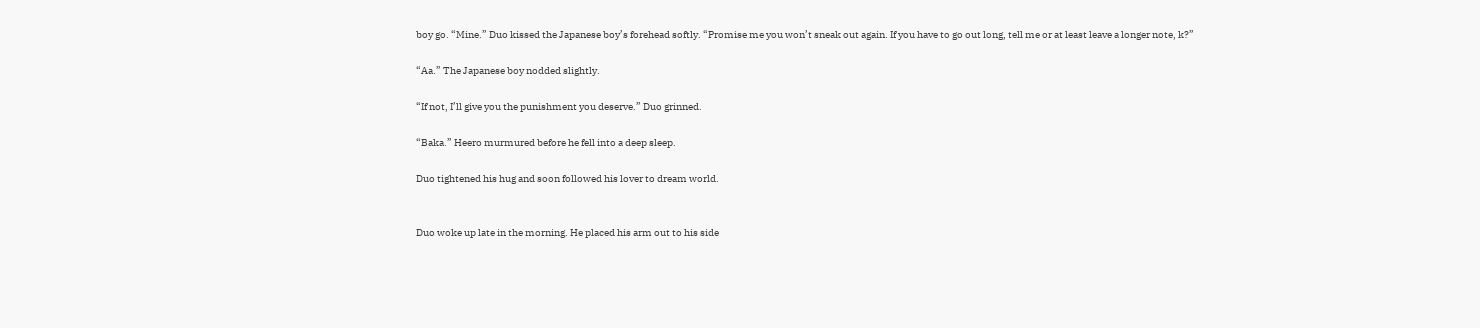boy go. “Mine.” Duo kissed the Japanese boy’s forehead softly. “Promise me you won’t sneak out again. If you have to go out long, tell me or at least leave a longer note, k?”

“Aa.” The Japanese boy nodded slightly.

“If not, I’ll give you the punishment you deserve.” Duo grinned.

“Baka.” Heero murmured before he fell into a deep sleep.

Duo tightened his hug and soon followed his lover to dream world.


Duo woke up late in the morning. He placed his arm out to his side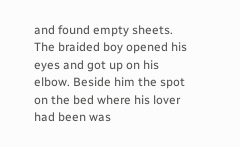and found empty sheets. The braided boy opened his eyes and got up on his elbow. Beside him the spot on the bed where his lover had been was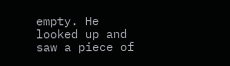empty. He looked up and saw a piece of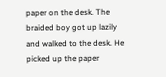paper on the desk. The braided boy got up lazily and walked to the desk. He picked up the paper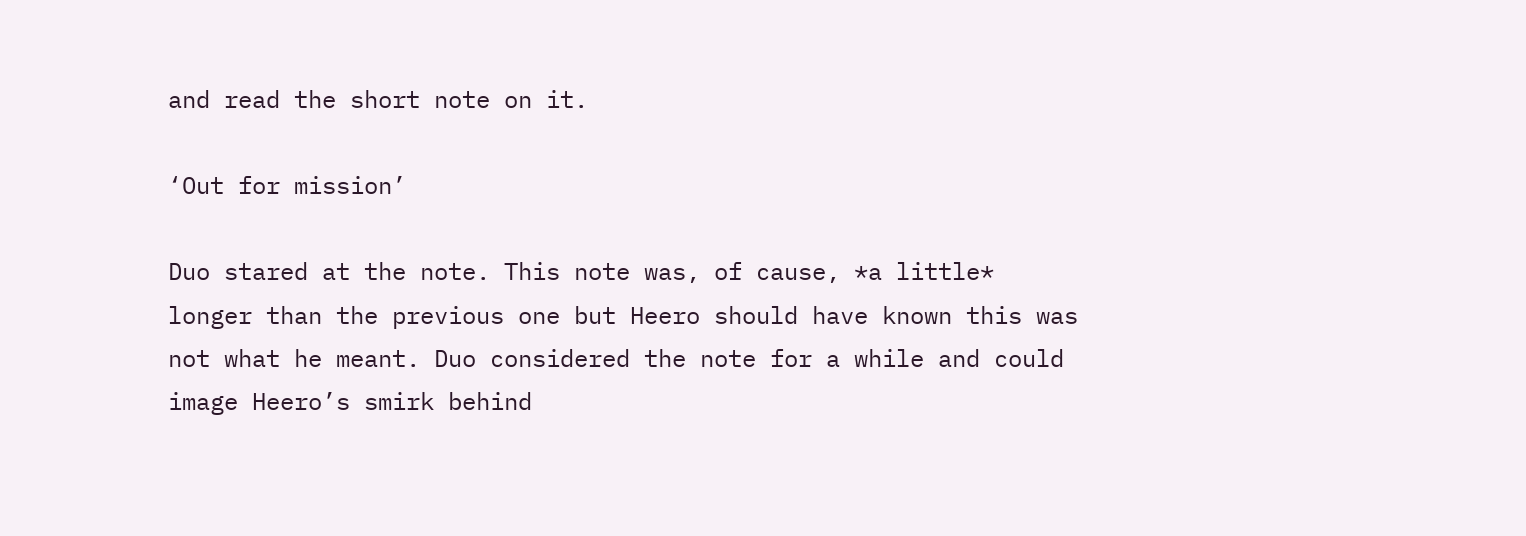and read the short note on it.

‘Out for mission’

Duo stared at the note. This note was, of cause, *a little* longer than the previous one but Heero should have known this was not what he meant. Duo considered the note for a while and could image Heero’s smirk behind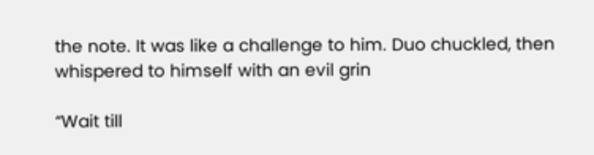the note. It was like a challenge to him. Duo chuckled, then whispered to himself with an evil grin

“Wait till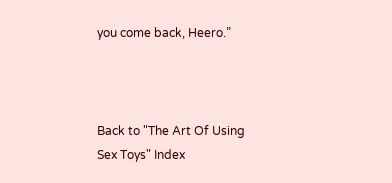you come back, Heero.”



Back to "The Art Of Using Sex Toys" Index